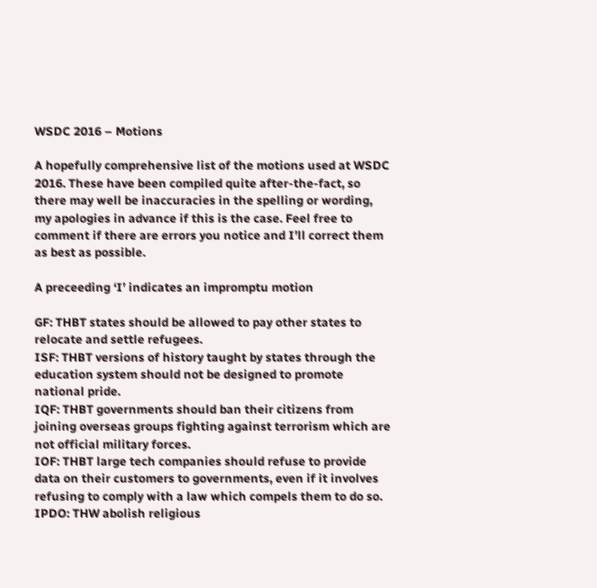WSDC 2016 – Motions

A hopefully comprehensive list of the motions used at WSDC 2016. These have been compiled quite after-the-fact, so there may well be inaccuracies in the spelling or wording, my apologies in advance if this is the case. Feel free to comment if there are errors you notice and I’ll correct them as best as possible.

A preceeding ‘I’ indicates an impromptu motion

GF: THBT states should be allowed to pay other states to relocate and settle refugees.
ISF: THBT versions of history taught by states through the education system should not be designed to promote national pride.
IQF: THBT governments should ban their citizens from joining overseas groups fighting against terrorism which are not official military forces.
IOF: THBT large tech companies should refuse to provide data on their customers to governments, even if it involves refusing to comply with a law which compels them to do so.
IPDO: THW abolish religious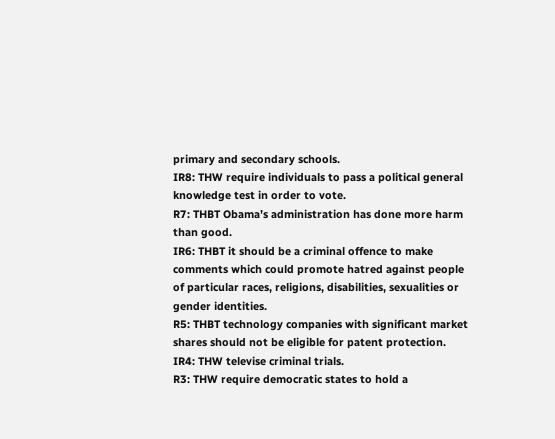primary and secondary schools.
IR8: THW require individuals to pass a political general knowledge test in order to vote.
R7: THBT Obama’s administration has done more harm than good.
IR6: THBT it should be a criminal offence to make comments which could promote hatred against people of particular races, religions, disabilities, sexualities or gender identities.
R5: THBT technology companies with significant market shares should not be eligible for patent protection.
IR4: THW televise criminal trials.
R3: THW require democratic states to hold a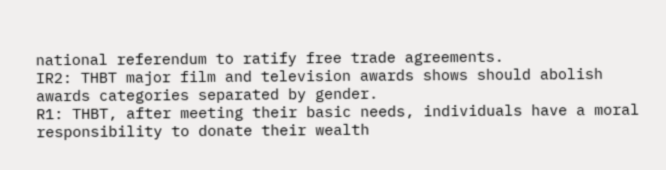national referendum to ratify free trade agreements.
IR2: THBT major film and television awards shows should abolish awards categories separated by gender.
R1: THBT, after meeting their basic needs, individuals have a moral responsibility to donate their wealth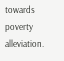towards poverty alleviation.